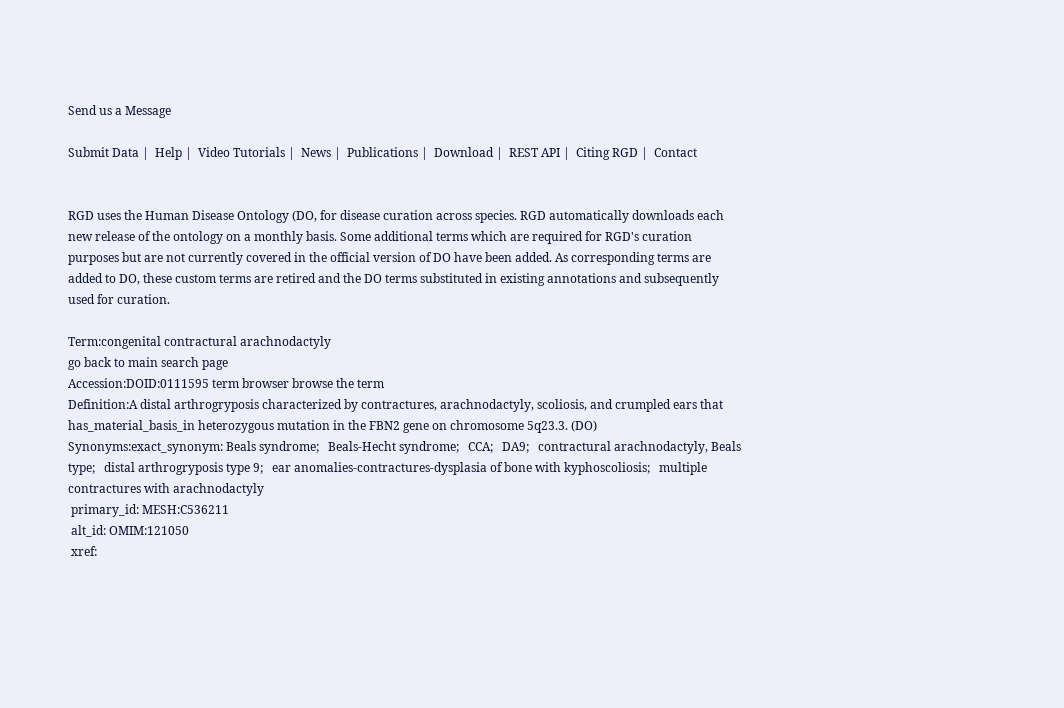Send us a Message

Submit Data |  Help |  Video Tutorials |  News |  Publications |  Download |  REST API |  Citing RGD |  Contact


RGD uses the Human Disease Ontology (DO, for disease curation across species. RGD automatically downloads each new release of the ontology on a monthly basis. Some additional terms which are required for RGD's curation purposes but are not currently covered in the official version of DO have been added. As corresponding terms are added to DO, these custom terms are retired and the DO terms substituted in existing annotations and subsequently used for curation.

Term:congenital contractural arachnodactyly
go back to main search page
Accession:DOID:0111595 term browser browse the term
Definition:A distal arthrogryposis characterized by contractures, arachnodactyly, scoliosis, and crumpled ears that has_material_basis_in heterozygous mutation in the FBN2 gene on chromosome 5q23.3. (DO)
Synonyms:exact_synonym: Beals syndrome;   Beals-Hecht syndrome;   CCA;   DA9;   contractural arachnodactyly, Beals type;   distal arthrogryposis type 9;   ear anomalies-contractures-dysplasia of bone with kyphoscoliosis;   multiple contractures with arachnodactyly
 primary_id: MESH:C536211
 alt_id: OMIM:121050
 xref: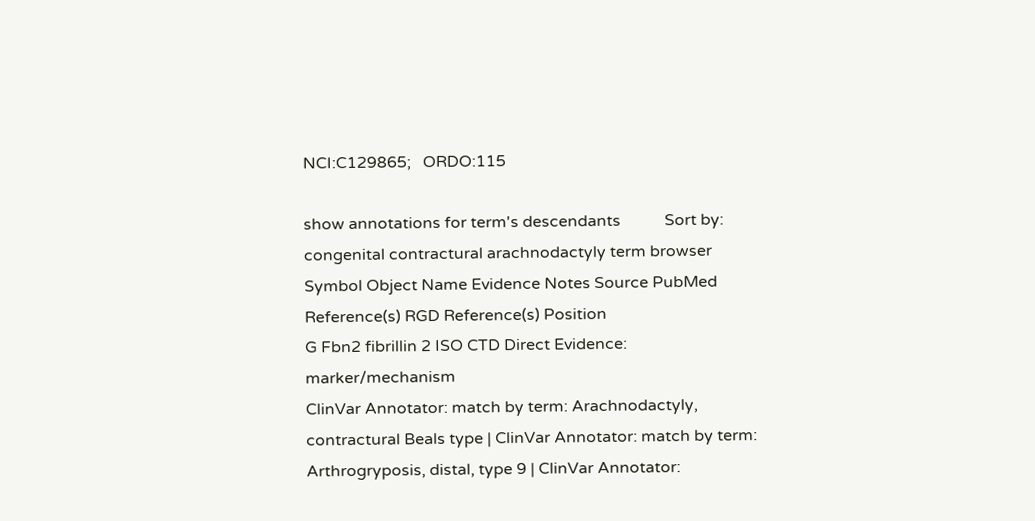NCI:C129865;   ORDO:115

show annotations for term's descendants           Sort by:
congenital contractural arachnodactyly term browser
Symbol Object Name Evidence Notes Source PubMed Reference(s) RGD Reference(s) Position
G Fbn2 fibrillin 2 ISO CTD Direct Evidence: marker/mechanism
ClinVar Annotator: match by term: Arachnodactyly, contractural Beals type | ClinVar Annotator: match by term: Arthrogryposis, distal, type 9 | ClinVar Annotator: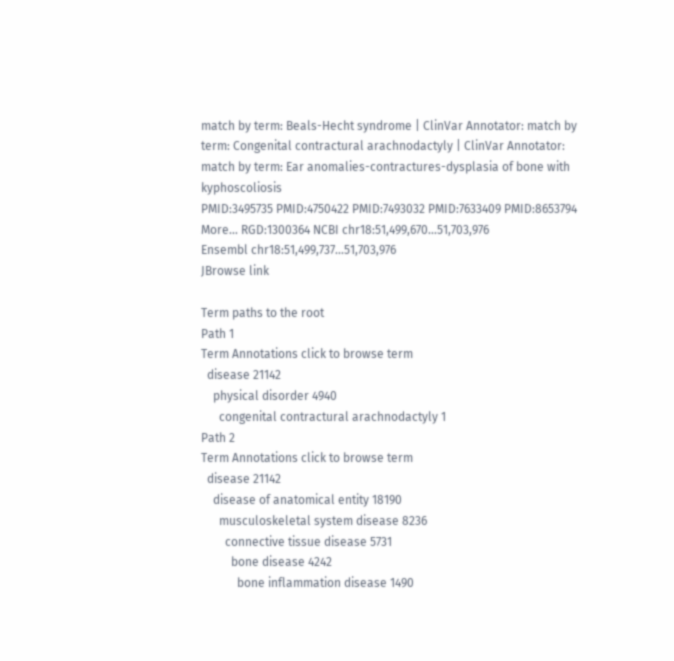match by term: Beals-Hecht syndrome | ClinVar Annotator: match by term: Congenital contractural arachnodactyly | ClinVar Annotator: match by term: Ear anomalies-contractures-dysplasia of bone with kyphoscoliosis
PMID:3495735 PMID:4750422 PMID:7493032 PMID:7633409 PMID:8653794 More... RGD:1300364 NCBI chr18:51,499,670...51,703,976
Ensembl chr18:51,499,737...51,703,976
JBrowse link

Term paths to the root
Path 1
Term Annotations click to browse term
  disease 21142
    physical disorder 4940
      congenital contractural arachnodactyly 1
Path 2
Term Annotations click to browse term
  disease 21142
    disease of anatomical entity 18190
      musculoskeletal system disease 8236
        connective tissue disease 5731
          bone disease 4242
            bone inflammation disease 1490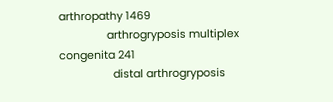arthropathy 1469
                arthrogryposis multiplex congenita 241
                  distal arthrogryposis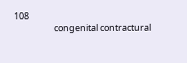108
                    congenital contractural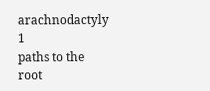arachnodactyly 1
paths to the root